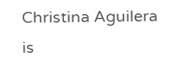Christina Aguilera is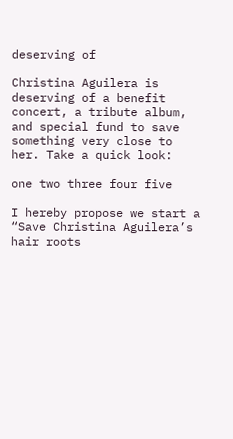deserving of

Christina Aguilera is deserving of a benefit concert, a tribute album, and special fund to save something very close to her. Take a quick look:

one two three four five

I hereby propose we start a “Save Christina Aguilera’s hair roots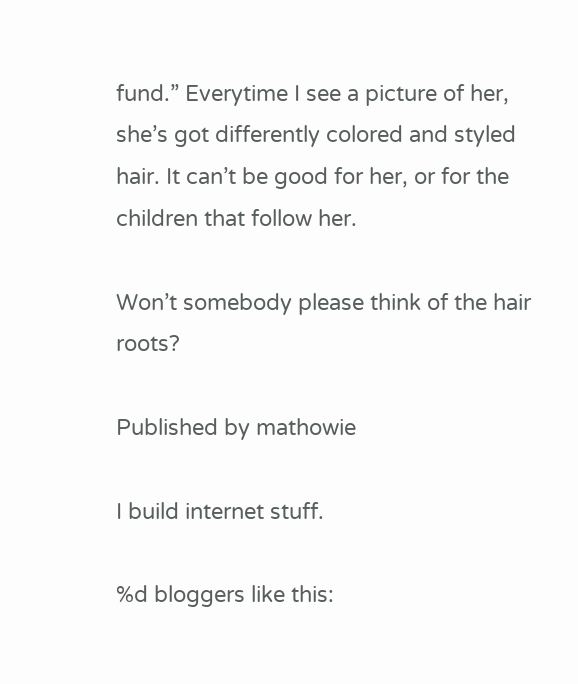fund.” Everytime I see a picture of her, she’s got differently colored and styled hair. It can’t be good for her, or for the children that follow her.

Won’t somebody please think of the hair roots?

Published by mathowie

I build internet stuff.

%d bloggers like this: